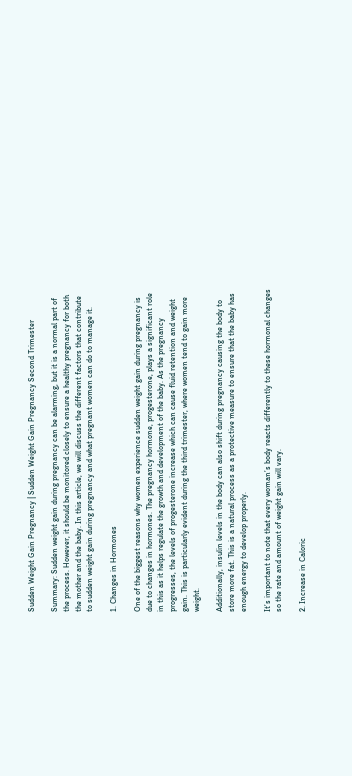Sudden Weight Gain Pregnancy | Sudden Weight Gain Pregnancy Second Trimester

Summary: Sudden weight gain during pregnancy can be alarming, but it is a normal part of the process. However, it should be monitored closely to ensure a healthy pregnancy for both the mother and the baby. In this article, we will discuss the different factors that contribute to sudden weight gain during pregnancy and what pregnant women can do to manage it.

1. Changes in Hormones

One of the biggest reasons why women experience sudden weight gain during pregnancy is due to changes in hormones. The pregnancy hormone, progesterone, plays a significant role in this as it helps regulate the growth and development of the baby. As the pregnancy progresses, the levels of progesterone increase which can cause fluid retention and weight gain. This is particularly evident during the third trimester, where women tend to gain more weight.

Additionally, insulin levels in the body can also shift during pregnancy causing the body to store more fat. This is a natural process as a protective measure to ensure that the baby has enough energy to develop properly.

It’s important to note that every woman’s body reacts differently to these hormonal changes so the rate and amount of weight gain will vary.

2. Increase in Caloric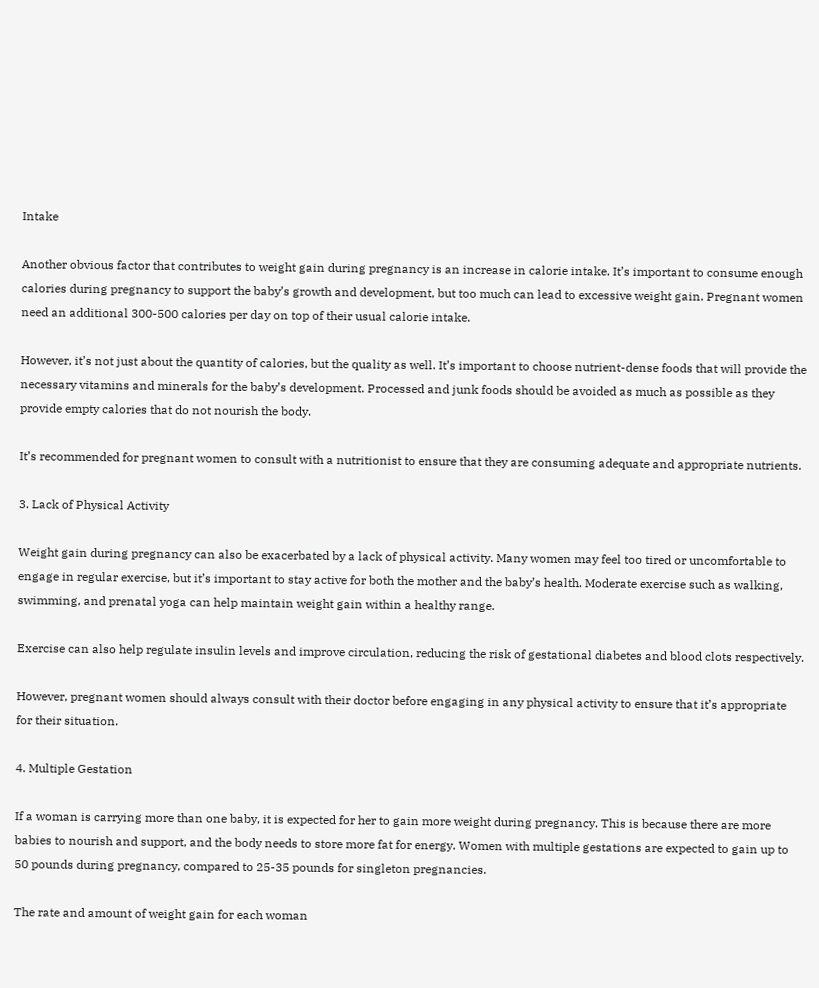Intake

Another obvious factor that contributes to weight gain during pregnancy is an increase in calorie intake. It’s important to consume enough calories during pregnancy to support the baby’s growth and development, but too much can lead to excessive weight gain. Pregnant women need an additional 300-500 calories per day on top of their usual calorie intake.

However, it’s not just about the quantity of calories, but the quality as well. It’s important to choose nutrient-dense foods that will provide the necessary vitamins and minerals for the baby’s development. Processed and junk foods should be avoided as much as possible as they provide empty calories that do not nourish the body.

It’s recommended for pregnant women to consult with a nutritionist to ensure that they are consuming adequate and appropriate nutrients.

3. Lack of Physical Activity

Weight gain during pregnancy can also be exacerbated by a lack of physical activity. Many women may feel too tired or uncomfortable to engage in regular exercise, but it’s important to stay active for both the mother and the baby’s health. Moderate exercise such as walking, swimming, and prenatal yoga can help maintain weight gain within a healthy range.

Exercise can also help regulate insulin levels and improve circulation, reducing the risk of gestational diabetes and blood clots respectively.

However, pregnant women should always consult with their doctor before engaging in any physical activity to ensure that it’s appropriate for their situation.

4. Multiple Gestation

If a woman is carrying more than one baby, it is expected for her to gain more weight during pregnancy. This is because there are more babies to nourish and support, and the body needs to store more fat for energy. Women with multiple gestations are expected to gain up to 50 pounds during pregnancy, compared to 25-35 pounds for singleton pregnancies.

The rate and amount of weight gain for each woman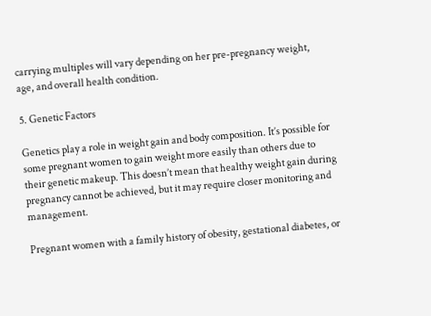carrying multiples will vary depending on her pre-pregnancy weight, age, and overall health condition.

5. Genetic Factors

Genetics play a role in weight gain and body composition. It’s possible for some pregnant women to gain weight more easily than others due to their genetic makeup. This doesn’t mean that healthy weight gain during pregnancy cannot be achieved, but it may require closer monitoring and management.

Pregnant women with a family history of obesity, gestational diabetes, or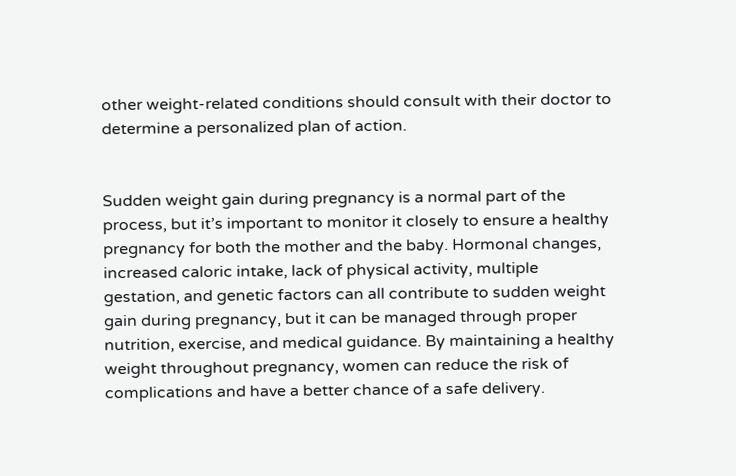other weight-related conditions should consult with their doctor to determine a personalized plan of action.


Sudden weight gain during pregnancy is a normal part of the process, but it’s important to monitor it closely to ensure a healthy pregnancy for both the mother and the baby. Hormonal changes, increased caloric intake, lack of physical activity, multiple gestation, and genetic factors can all contribute to sudden weight gain during pregnancy, but it can be managed through proper nutrition, exercise, and medical guidance. By maintaining a healthy weight throughout pregnancy, women can reduce the risk of complications and have a better chance of a safe delivery.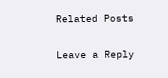Related Posts

Leave a Reply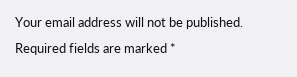Your email address will not be published. Required fields are marked *